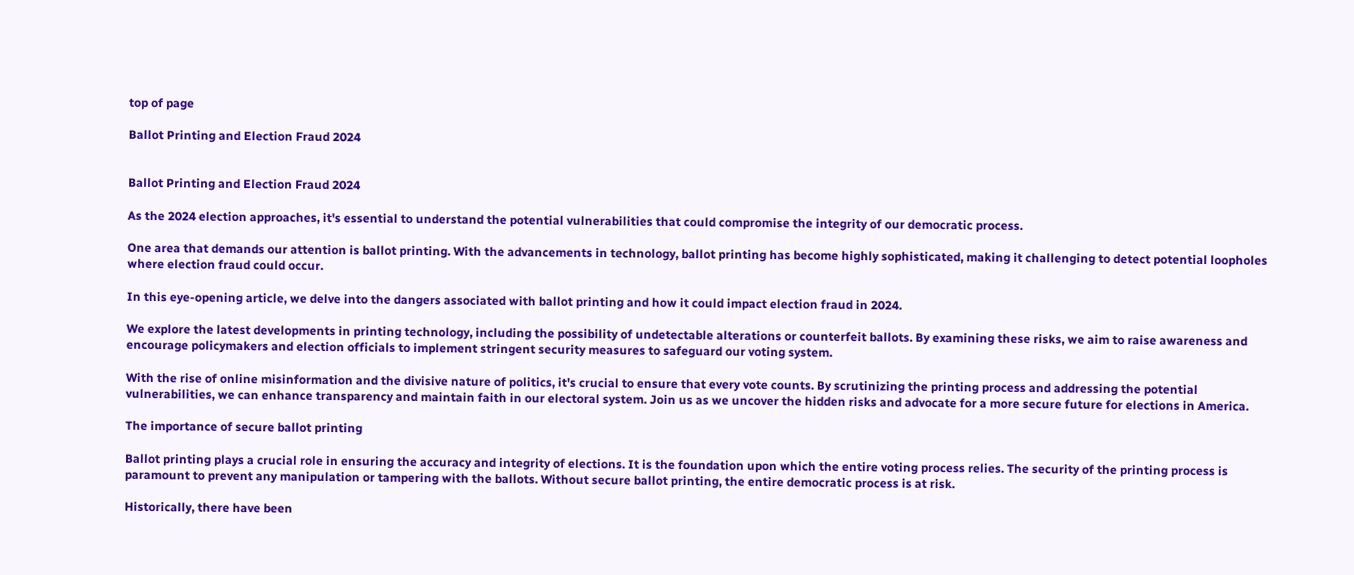top of page

Ballot Printing and Election Fraud 2024


Ballot Printing and Election Fraud 2024

As the 2024 election approaches, it's essential to understand the potential vulnerabilities that could compromise the integrity of our democratic process.

One area that demands our attention is ballot printing. With the advancements in technology, ballot printing has become highly sophisticated, making it challenging to detect potential loopholes where election fraud could occur.

In this eye-opening article, we delve into the dangers associated with ballot printing and how it could impact election fraud in 2024.

We explore the latest developments in printing technology, including the possibility of undetectable alterations or counterfeit ballots. By examining these risks, we aim to raise awareness and encourage policymakers and election officials to implement stringent security measures to safeguard our voting system.

With the rise of online misinformation and the divisive nature of politics, it's crucial to ensure that every vote counts. By scrutinizing the printing process and addressing the potential vulnerabilities, we can enhance transparency and maintain faith in our electoral system. Join us as we uncover the hidden risks and advocate for a more secure future for elections in America.

The importance of secure ballot printing

Ballot printing plays a crucial role in ensuring the accuracy and integrity of elections. It is the foundation upon which the entire voting process relies. The security of the printing process is paramount to prevent any manipulation or tampering with the ballots. Without secure ballot printing, the entire democratic process is at risk.

Historically, there have been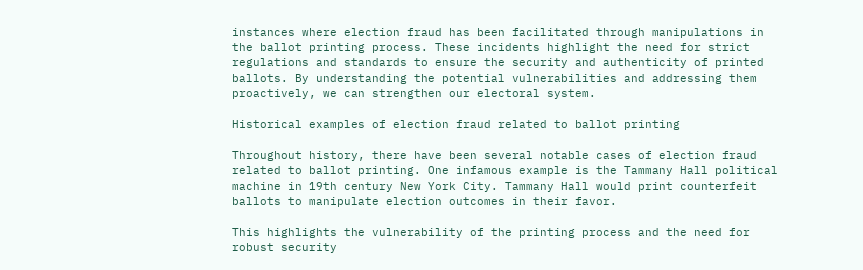instances where election fraud has been facilitated through manipulations in the ballot printing process. These incidents highlight the need for strict regulations and standards to ensure the security and authenticity of printed ballots. By understanding the potential vulnerabilities and addressing them proactively, we can strengthen our electoral system.

Historical examples of election fraud related to ballot printing

Throughout history, there have been several notable cases of election fraud related to ballot printing. One infamous example is the Tammany Hall political machine in 19th century New York City. Tammany Hall would print counterfeit ballots to manipulate election outcomes in their favor.

This highlights the vulnerability of the printing process and the need for robust security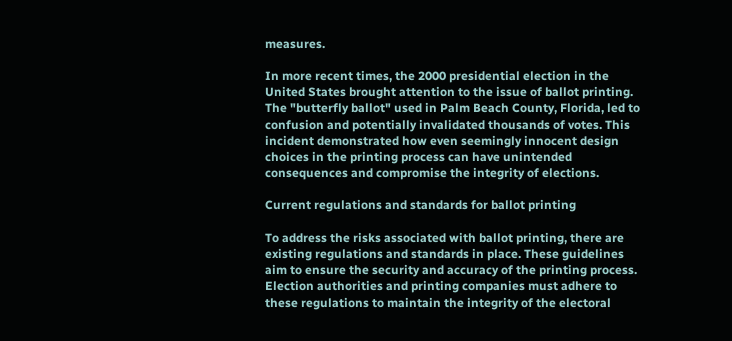measures.

In more recent times, the 2000 presidential election in the United States brought attention to the issue of ballot printing. The "butterfly ballot" used in Palm Beach County, Florida, led to confusion and potentially invalidated thousands of votes. This incident demonstrated how even seemingly innocent design choices in the printing process can have unintended consequences and compromise the integrity of elections.

Current regulations and standards for ballot printing

To address the risks associated with ballot printing, there are existing regulations and standards in place. These guidelines aim to ensure the security and accuracy of the printing process. Election authorities and printing companies must adhere to these regulations to maintain the integrity of the electoral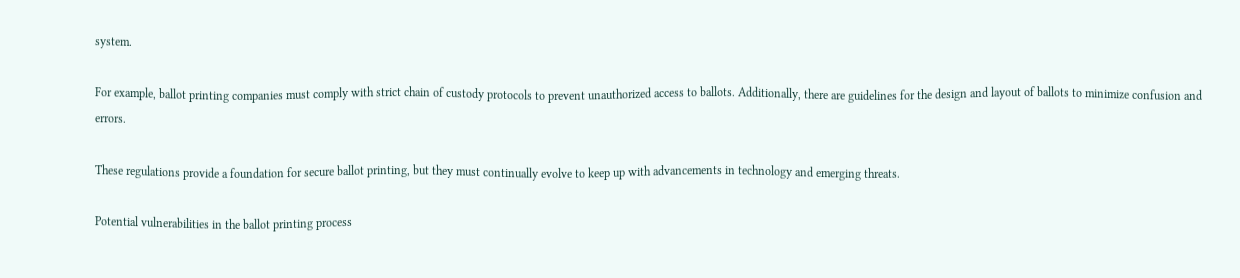system.

For example, ballot printing companies must comply with strict chain of custody protocols to prevent unauthorized access to ballots. Additionally, there are guidelines for the design and layout of ballots to minimize confusion and errors.

These regulations provide a foundation for secure ballot printing, but they must continually evolve to keep up with advancements in technology and emerging threats.

Potential vulnerabilities in the ballot printing process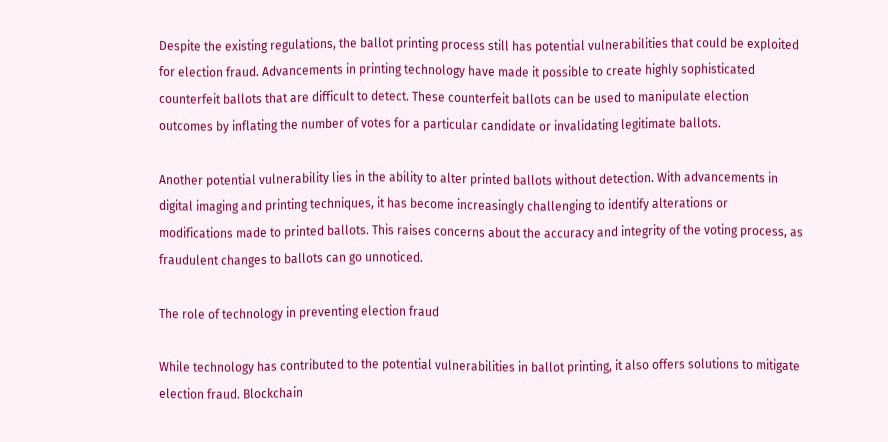Despite the existing regulations, the ballot printing process still has potential vulnerabilities that could be exploited for election fraud. Advancements in printing technology have made it possible to create highly sophisticated counterfeit ballots that are difficult to detect. These counterfeit ballots can be used to manipulate election outcomes by inflating the number of votes for a particular candidate or invalidating legitimate ballots.

Another potential vulnerability lies in the ability to alter printed ballots without detection. With advancements in digital imaging and printing techniques, it has become increasingly challenging to identify alterations or modifications made to printed ballots. This raises concerns about the accuracy and integrity of the voting process, as fraudulent changes to ballots can go unnoticed.

The role of technology in preventing election fraud

While technology has contributed to the potential vulnerabilities in ballot printing, it also offers solutions to mitigate election fraud. Blockchain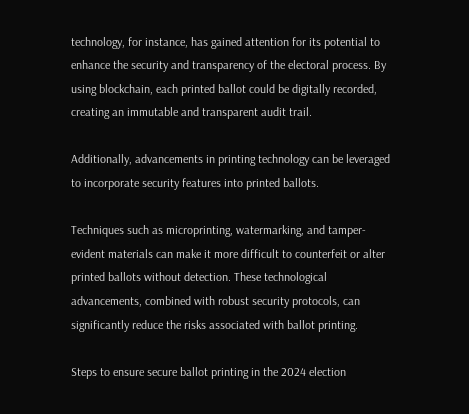technology, for instance, has gained attention for its potential to enhance the security and transparency of the electoral process. By using blockchain, each printed ballot could be digitally recorded, creating an immutable and transparent audit trail.

Additionally, advancements in printing technology can be leveraged to incorporate security features into printed ballots.

Techniques such as microprinting, watermarking, and tamper-evident materials can make it more difficult to counterfeit or alter printed ballots without detection. These technological advancements, combined with robust security protocols, can significantly reduce the risks associated with ballot printing.

Steps to ensure secure ballot printing in the 2024 election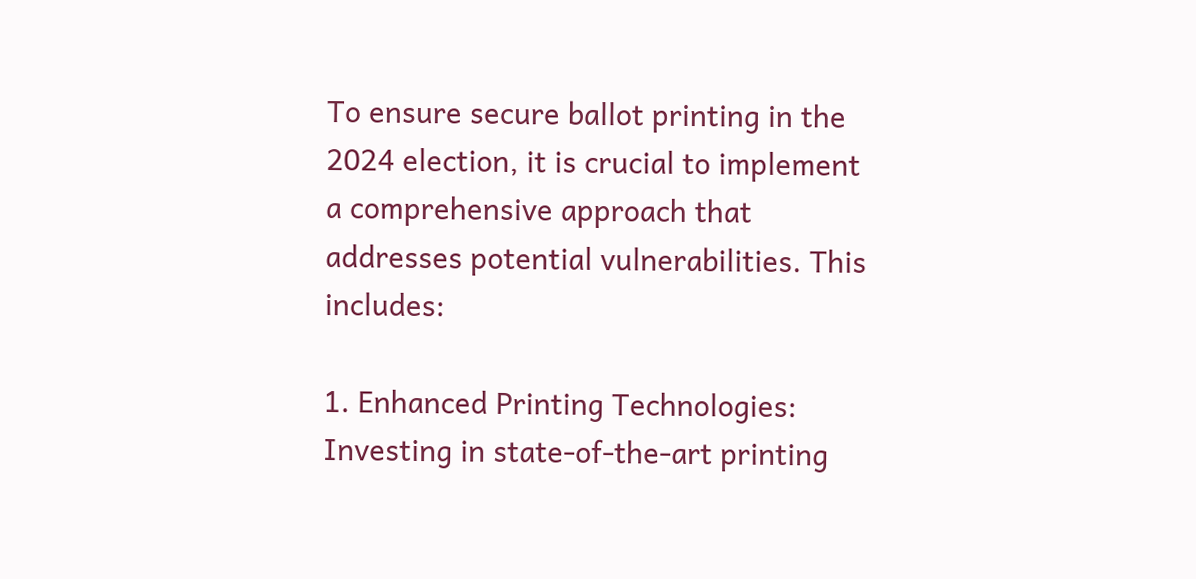To ensure secure ballot printing in the 2024 election, it is crucial to implement a comprehensive approach that addresses potential vulnerabilities. This includes:

1. Enhanced Printing Technologies: Investing in state-of-the-art printing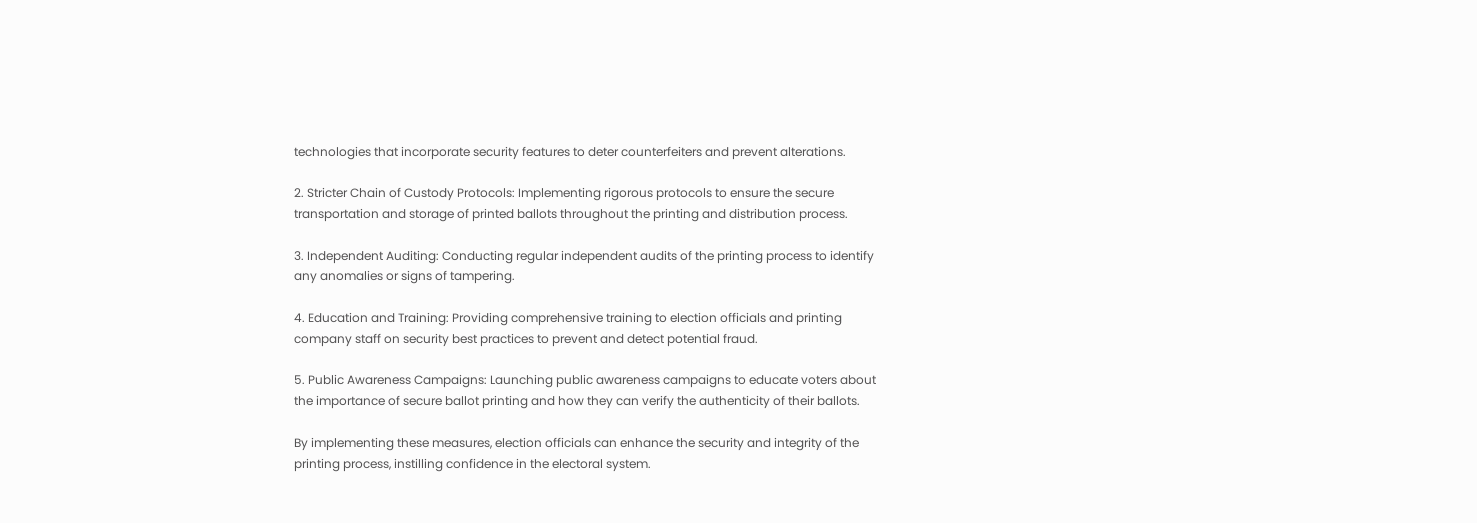technologies that incorporate security features to deter counterfeiters and prevent alterations.

2. Stricter Chain of Custody Protocols: Implementing rigorous protocols to ensure the secure transportation and storage of printed ballots throughout the printing and distribution process.

3. Independent Auditing: Conducting regular independent audits of the printing process to identify any anomalies or signs of tampering.

4. Education and Training: Providing comprehensive training to election officials and printing company staff on security best practices to prevent and detect potential fraud.

5. Public Awareness Campaigns: Launching public awareness campaigns to educate voters about the importance of secure ballot printing and how they can verify the authenticity of their ballots.

By implementing these measures, election officials can enhance the security and integrity of the printing process, instilling confidence in the electoral system.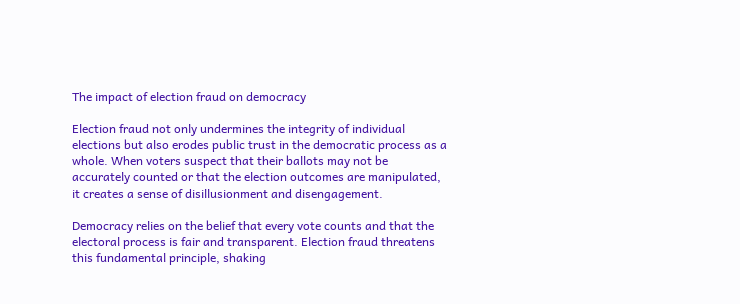The impact of election fraud on democracy

Election fraud not only undermines the integrity of individual elections but also erodes public trust in the democratic process as a whole. When voters suspect that their ballots may not be accurately counted or that the election outcomes are manipulated, it creates a sense of disillusionment and disengagement.

Democracy relies on the belief that every vote counts and that the electoral process is fair and transparent. Election fraud threatens this fundamental principle, shaking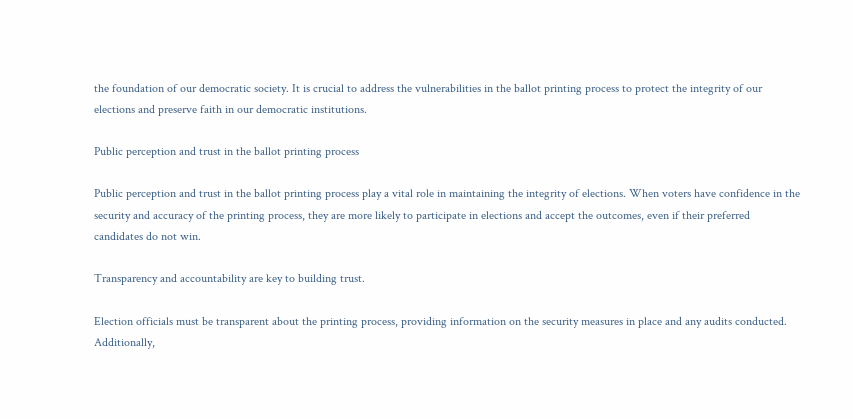the foundation of our democratic society. It is crucial to address the vulnerabilities in the ballot printing process to protect the integrity of our elections and preserve faith in our democratic institutions.

Public perception and trust in the ballot printing process

Public perception and trust in the ballot printing process play a vital role in maintaining the integrity of elections. When voters have confidence in the security and accuracy of the printing process, they are more likely to participate in elections and accept the outcomes, even if their preferred candidates do not win.

Transparency and accountability are key to building trust.

Election officials must be transparent about the printing process, providing information on the security measures in place and any audits conducted. Additionally,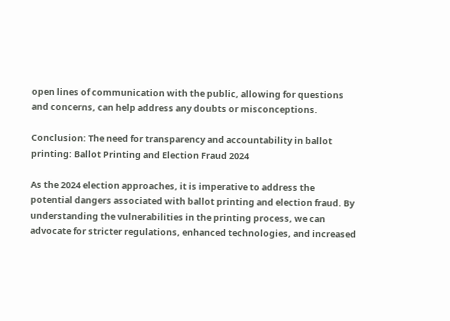open lines of communication with the public, allowing for questions and concerns, can help address any doubts or misconceptions.

Conclusion: The need for transparency and accountability in ballot printing: Ballot Printing and Election Fraud 2024

As the 2024 election approaches, it is imperative to address the potential dangers associated with ballot printing and election fraud. By understanding the vulnerabilities in the printing process, we can advocate for stricter regulations, enhanced technologies, and increased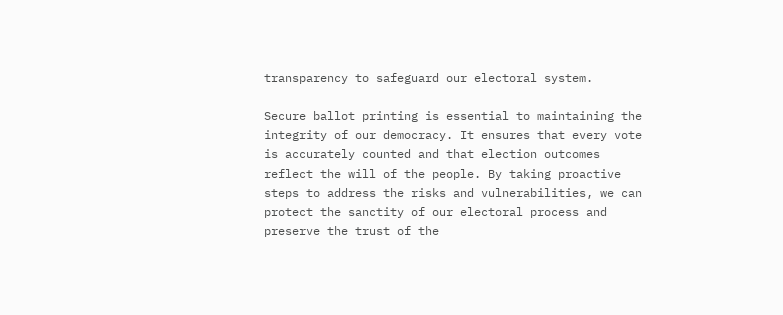transparency to safeguard our electoral system.

Secure ballot printing is essential to maintaining the integrity of our democracy. It ensures that every vote is accurately counted and that election outcomes reflect the will of the people. By taking proactive steps to address the risks and vulnerabilities, we can protect the sanctity of our electoral process and preserve the trust of the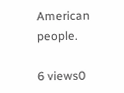American people.

6 views0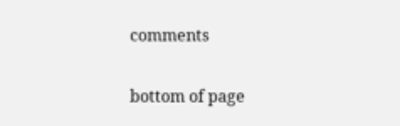comments


bottom of page